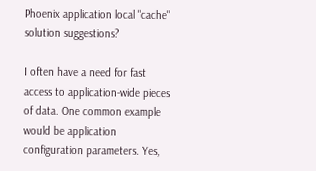Phoenix application local "cache" solution suggestions?

I often have a need for fast access to application-wide pieces of data. One common example would be application configuration parameters. Yes,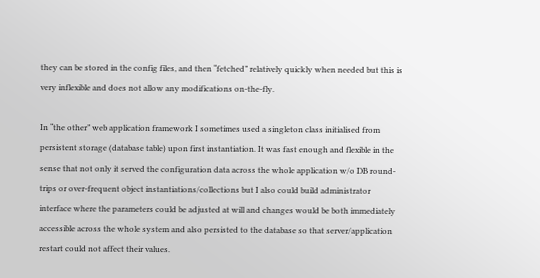they can be stored in the config files, and then “fetched” relatively quickly when needed but this is very inflexible and does not allow any modifications on-the-fly.

In “the other” web application framework I sometimes used a singleton class initialised from persistent storage (database table) upon first instantiation. It was fast enough and flexible in the sense that not only it served the configuration data across the whole application w/o DB round-trips or over-frequent object instantiations/collections but I also could build administrator interface where the parameters could be adjusted at will and changes would be both immediately accessible across the whole system and also persisted to the database so that server/application restart could not affect their values.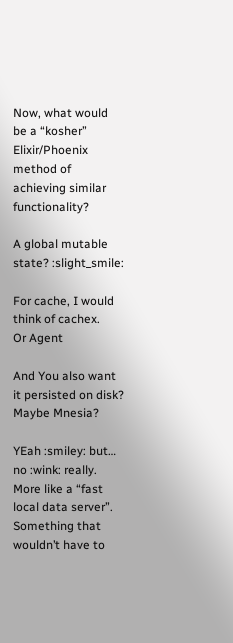Now, what would be a “kosher” Elixir/Phoenix method of achieving similar functionality?

A global mutable state? :slight_smile:

For cache, I would think of cachex.
Or Agent

And You also want it persisted on disk? Maybe Mnesia?

YEah :smiley: but… no :wink: really. More like a “fast local data server”. Something that wouldn’t have to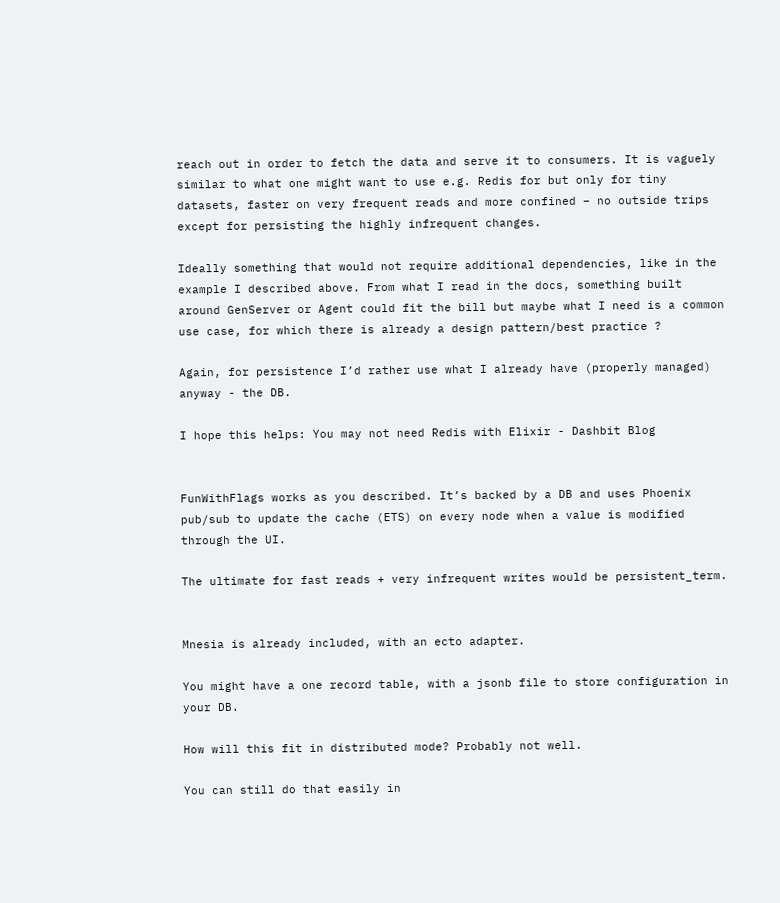reach out in order to fetch the data and serve it to consumers. It is vaguely similar to what one might want to use e.g. Redis for but only for tiny datasets, faster on very frequent reads and more confined – no outside trips except for persisting the highly infrequent changes.

Ideally something that would not require additional dependencies, like in the example I described above. From what I read in the docs, something built around GenServer or Agent could fit the bill but maybe what I need is a common use case, for which there is already a design pattern/best practice ?

Again, for persistence I’d rather use what I already have (properly managed) anyway - the DB.

I hope this helps: You may not need Redis with Elixir - Dashbit Blog


FunWithFlags works as you described. It’s backed by a DB and uses Phoenix pub/sub to update the cache (ETS) on every node when a value is modified through the UI.

The ultimate for fast reads + very infrequent writes would be persistent_term.


Mnesia is already included, with an ecto adapter.

You might have a one record table, with a jsonb file to store configuration in your DB.

How will this fit in distributed mode? Probably not well.

You can still do that easily in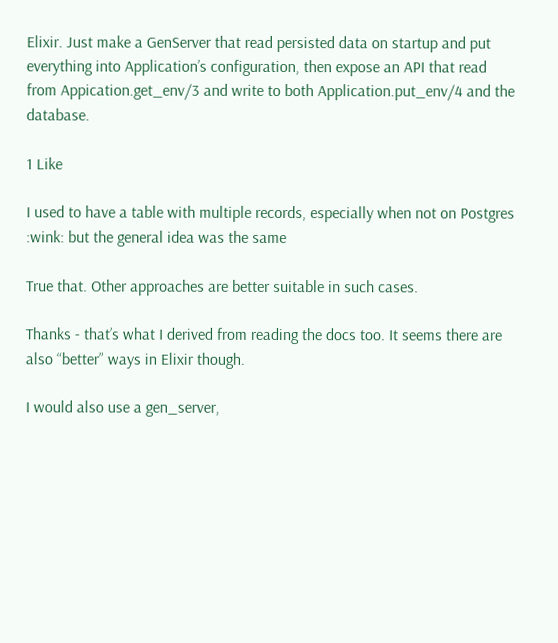Elixir. Just make a GenServer that read persisted data on startup and put everything into Application’s configuration, then expose an API that read from Appication.get_env/3 and write to both Application.put_env/4 and the database.

1 Like

I used to have a table with multiple records, especially when not on Postgres :wink: but the general idea was the same

True that. Other approaches are better suitable in such cases.

Thanks - that’s what I derived from reading the docs too. It seems there are also “better” ways in Elixir though.

I would also use a gen_server,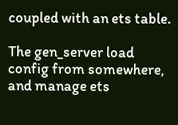coupled with an ets table.

The gen_server load config from somewhere, and manage ets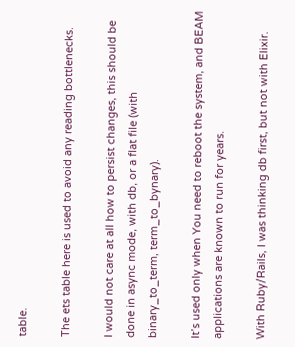table.

The ets table here is used to avoid any reading bottlenecks.

I would not care at all how to persist changes, this should be done in async mode, with db, or a flat file (with binary_to_term, term_to_bynary).

It’s used only when You need to reboot the system, and BEAM applications are known to run for years.

With Ruby/Rails, I was thinking db first, but not with Elixir.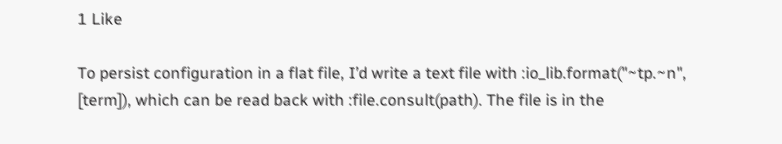1 Like

To persist configuration in a flat file, I’d write a text file with :io_lib.format("~tp.~n", [term]), which can be read back with :file.consult(path). The file is in the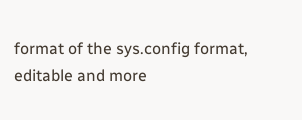format of the sys.config format, editable and more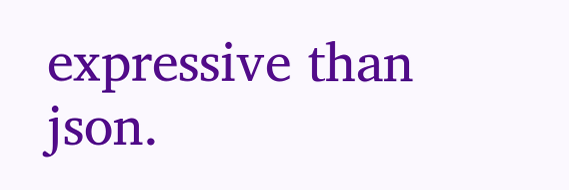expressive than json.